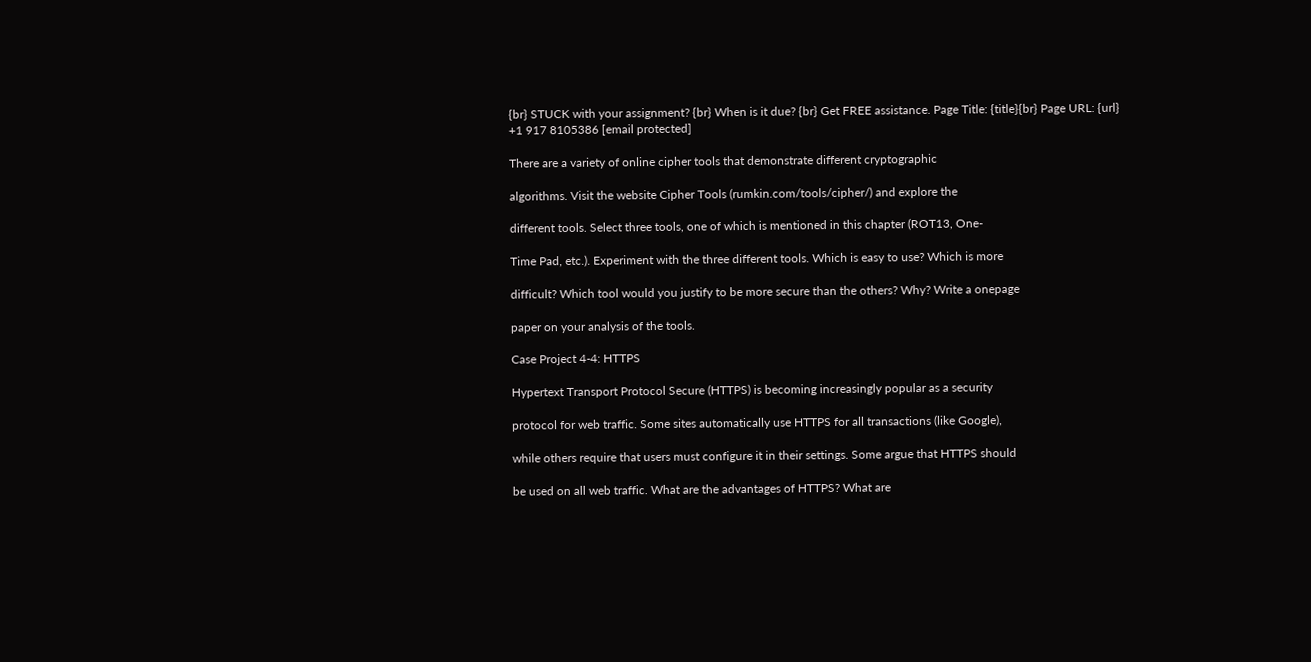{br} STUCK with your assignment? {br} When is it due? {br} Get FREE assistance. Page Title: {title}{br} Page URL: {url}
+1 917 8105386 [email protected]

There are a variety of online cipher tools that demonstrate different cryptographic

algorithms. Visit the website Cipher Tools (rumkin.com/tools/cipher/) and explore the

different tools. Select three tools, one of which is mentioned in this chapter (ROT13, One-

Time Pad, etc.). Experiment with the three different tools. Which is easy to use? Which is more

difficult? Which tool would you justify to be more secure than the others? Why? Write a onepage

paper on your analysis of the tools.

Case Project 4-4: HTTPS

Hypertext Transport Protocol Secure (HTTPS) is becoming increasingly popular as a security

protocol for web traffic. Some sites automatically use HTTPS for all transactions (like Google),

while others require that users must configure it in their settings. Some argue that HTTPS should

be used on all web traffic. What are the advantages of HTTPS? What are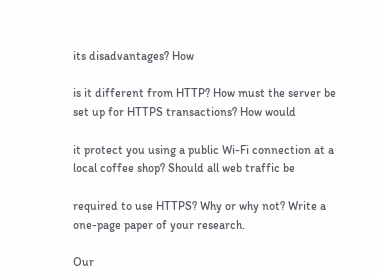its disadvantages? How

is it different from HTTP? How must the server be set up for HTTPS transactions? How would

it protect you using a public Wi-Fi connection at a local coffee shop? Should all web traffic be

required to use HTTPS? Why or why not? Write a one-page paper of your research.

Our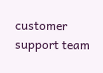customer support team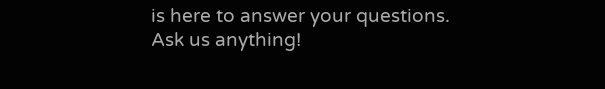is here to answer your questions. Ask us anything!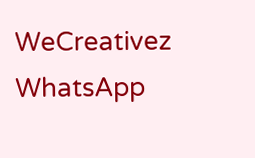WeCreativez WhatsApp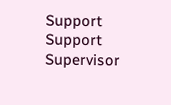Support
Support Supervisor